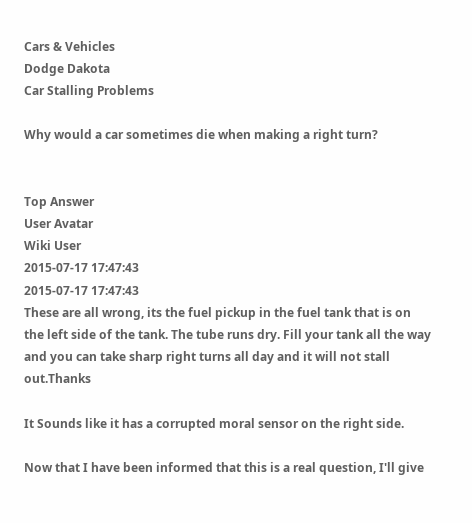Cars & Vehicles
Dodge Dakota
Car Stalling Problems

Why would a car sometimes die when making a right turn?


Top Answer
User Avatar
Wiki User
2015-07-17 17:47:43
2015-07-17 17:47:43
These are all wrong, its the fuel pickup in the fuel tank that is on the left side of the tank. The tube runs dry. Fill your tank all the way and you can take sharp right turns all day and it will not stall out.Thanks

It Sounds like it has a corrupted moral sensor on the right side.

Now that I have been informed that this is a real question, I'll give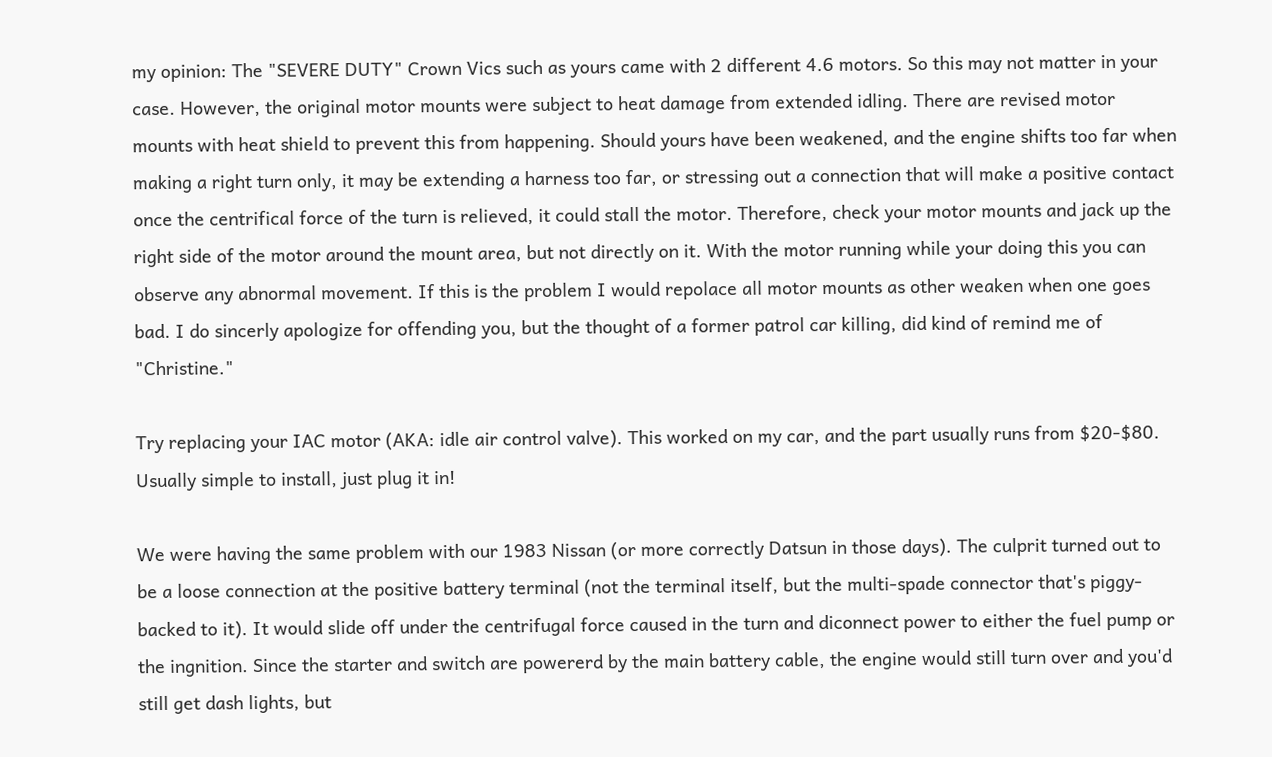my opinion: The "SEVERE DUTY" Crown Vics such as yours came with 2 different 4.6 motors. So this may not matter in your case. However, the original motor mounts were subject to heat damage from extended idling. There are revised motor mounts with heat shield to prevent this from happening. Should yours have been weakened, and the engine shifts too far when making a right turn only, it may be extending a harness too far, or stressing out a connection that will make a positive contact once the centrifical force of the turn is relieved, it could stall the motor. Therefore, check your motor mounts and jack up the right side of the motor around the mount area, but not directly on it. With the motor running while your doing this you can observe any abnormal movement. If this is the problem I would repolace all motor mounts as other weaken when one goes bad. I do sincerly apologize for offending you, but the thought of a former patrol car killing, did kind of remind me of "Christine."

Try replacing your IAC motor (AKA: idle air control valve). This worked on my car, and the part usually runs from $20-$80. Usually simple to install, just plug it in!

We were having the same problem with our 1983 Nissan (or more correctly Datsun in those days). The culprit turned out to be a loose connection at the positive battery terminal (not the terminal itself, but the multi-spade connector that's piggy-backed to it). It would slide off under the centrifugal force caused in the turn and diconnect power to either the fuel pump or the ingnition. Since the starter and switch are powererd by the main battery cable, the engine would still turn over and you'd still get dash lights, but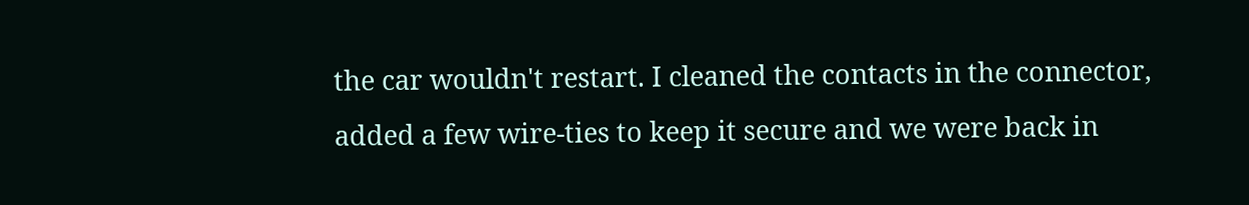the car wouldn't restart. I cleaned the contacts in the connector, added a few wire-ties to keep it secure and we were back in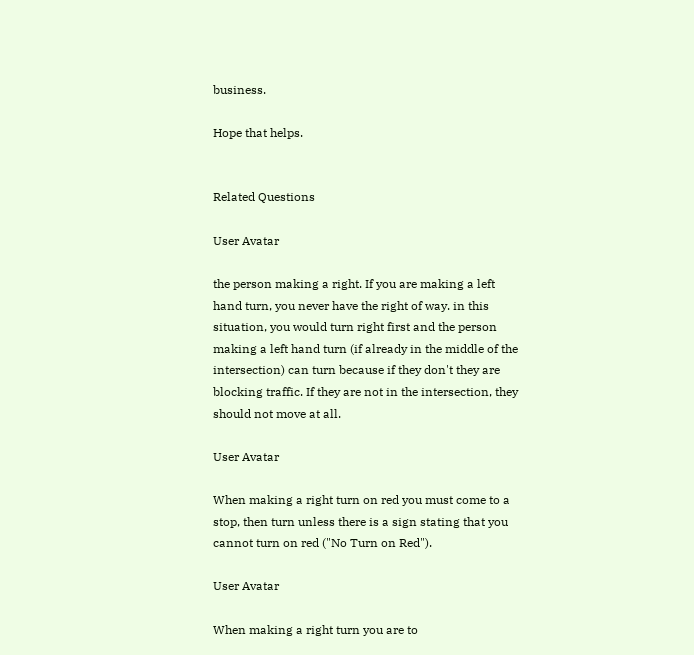business.

Hope that helps.


Related Questions

User Avatar

the person making a right. If you are making a left hand turn, you never have the right of way. in this situation, you would turn right first and the person making a left hand turn (if already in the middle of the intersection) can turn because if they don't they are blocking traffic. If they are not in the intersection, they should not move at all.

User Avatar

When making a right turn on red you must come to a stop, then turn unless there is a sign stating that you cannot turn on red ("No Turn on Red").

User Avatar

When making a right turn you are to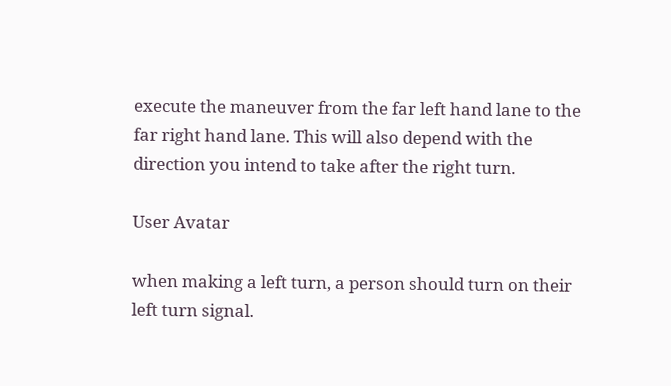execute the maneuver from the far left hand lane to the far right hand lane. This will also depend with the direction you intend to take after the right turn.

User Avatar

when making a left turn, a person should turn on their left turn signal.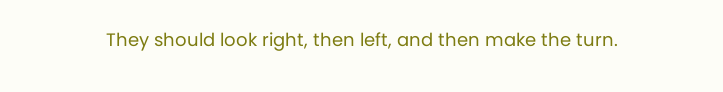They should look right, then left, and then make the turn.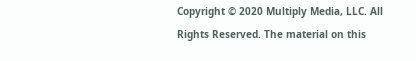Copyright © 2020 Multiply Media, LLC. All Rights Reserved. The material on this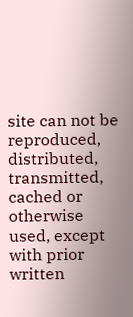site can not be reproduced, distributed, transmitted, cached or otherwise used, except with prior written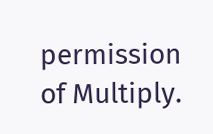permission of Multiply.